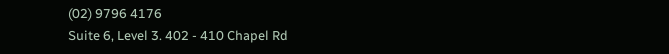(02) 9796 4176
Suite 6, Level 3. 402 - 410 Chapel Rd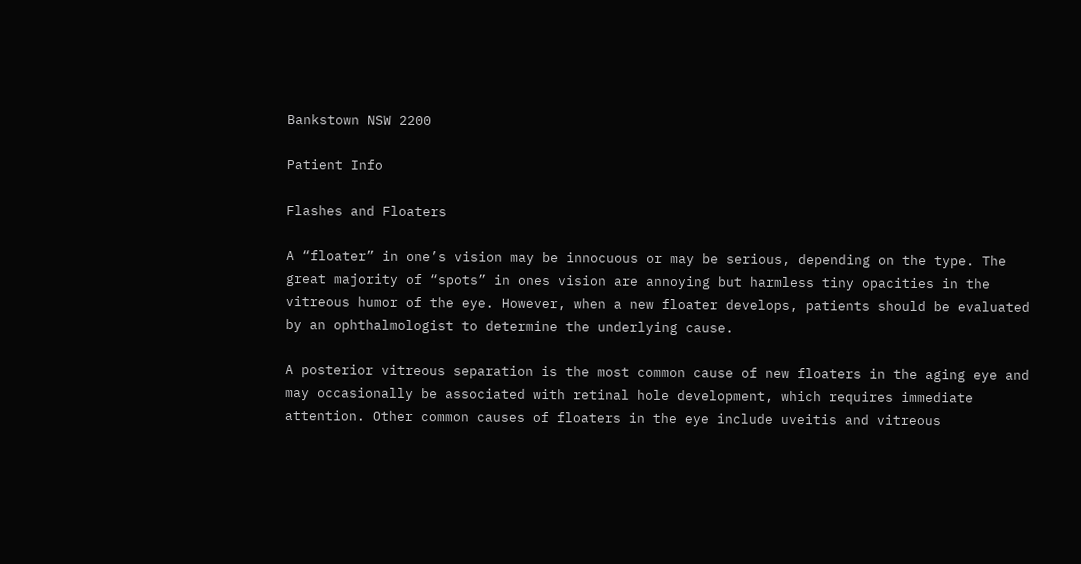Bankstown NSW 2200

Patient Info

Flashes and Floaters

A “floater” in one’s vision may be innocuous or may be serious, depending on the type. The great majority of “spots” in ones vision are annoying but harmless tiny opacities in the vitreous humor of the eye. However, when a new floater develops, patients should be evaluated by an ophthalmologist to determine the underlying cause.

A posterior vitreous separation is the most common cause of new floaters in the aging eye and may occasionally be associated with retinal hole development, which requires immediate attention. Other common causes of floaters in the eye include uveitis and vitreous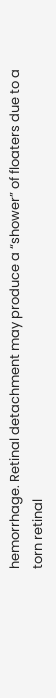hemorrhage. Retinal detachment may produce a “shower” of floaters due to a torn retinal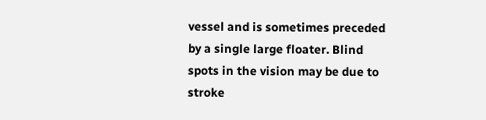vessel and is sometimes preceded by a single large floater. Blind spots in the vision may be due to stroke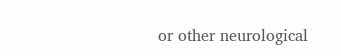or other neurological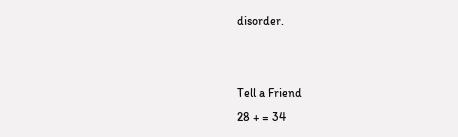disorder.


Tell a Friend
28 + = 34